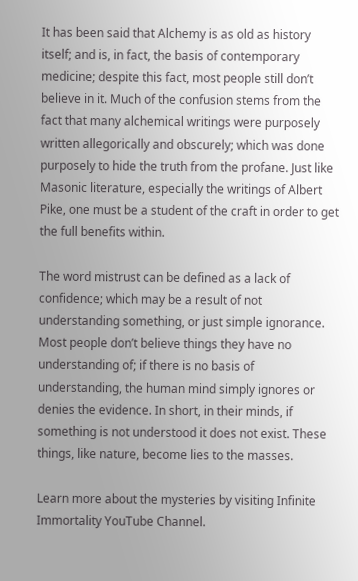It has been said that Alchemy is as old as history itself; and is, in fact, the basis of contemporary medicine; despite this fact, most people still don’t believe in it. Much of the confusion stems from the fact that many alchemical writings were purposely written allegorically and obscurely; which was done purposely to hide the truth from the profane. Just like Masonic literature, especially the writings of Albert Pike, one must be a student of the craft in order to get the full benefits within.

The word mistrust can be defined as a lack of confidence; which may be a result of not understanding something, or just simple ignorance. Most people don’t believe things they have no understanding of; if there is no basis of understanding, the human mind simply ignores or denies the evidence. In short, in their minds, if something is not understood it does not exist. These things, like nature, become lies to the masses.

Learn more about the mysteries by visiting Infinite Immortality YouTube Channel.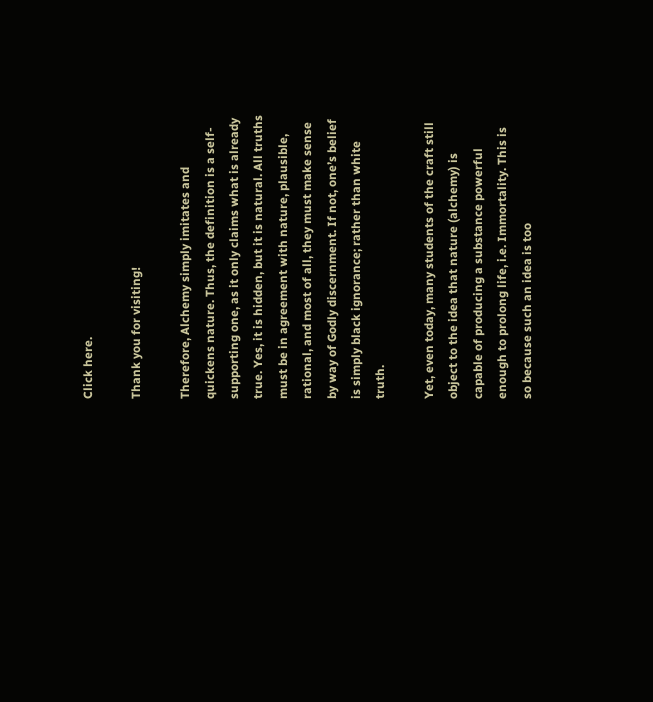Click here.

Thank you for visiting!

Therefore, Alchemy simply imitates and quickens nature. Thus, the definition is a self-supporting one, as it only claims what is already true. Yes, it is hidden, but it is natural. All truths must be in agreement with nature, plausible, rational, and most of all, they must make sense by way of Godly discernment. If not, one’s belief is simply black ignorance; rather than white truth.

Yet, even today, many students of the craft still object to the idea that nature (alchemy) is capable of producing a substance powerful enough to prolong life, i.e. Immortality. This is so because such an idea is too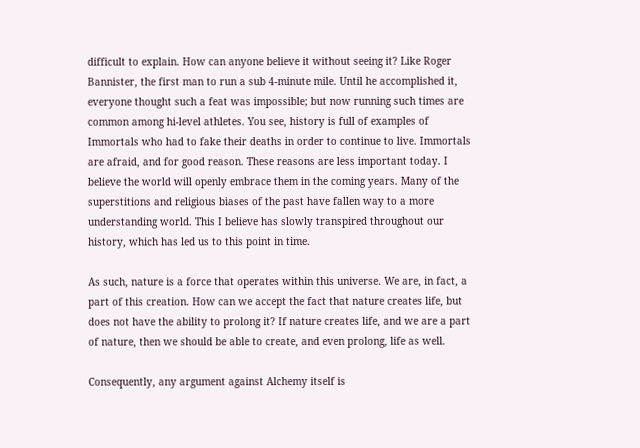difficult to explain. How can anyone believe it without seeing it? Like Roger Bannister, the first man to run a sub 4-minute mile. Until he accomplished it, everyone thought such a feat was impossible; but now running such times are common among hi-level athletes. You see, history is full of examples of Immortals who had to fake their deaths in order to continue to live. Immortals are afraid, and for good reason. These reasons are less important today. I believe the world will openly embrace them in the coming years. Many of the superstitions and religious biases of the past have fallen way to a more understanding world. This I believe has slowly transpired throughout our history, which has led us to this point in time.

As such, nature is a force that operates within this universe. We are, in fact, a part of this creation. How can we accept the fact that nature creates life, but does not have the ability to prolong it? If nature creates life, and we are a part of nature, then we should be able to create, and even prolong, life as well.

Consequently, any argument against Alchemy itself is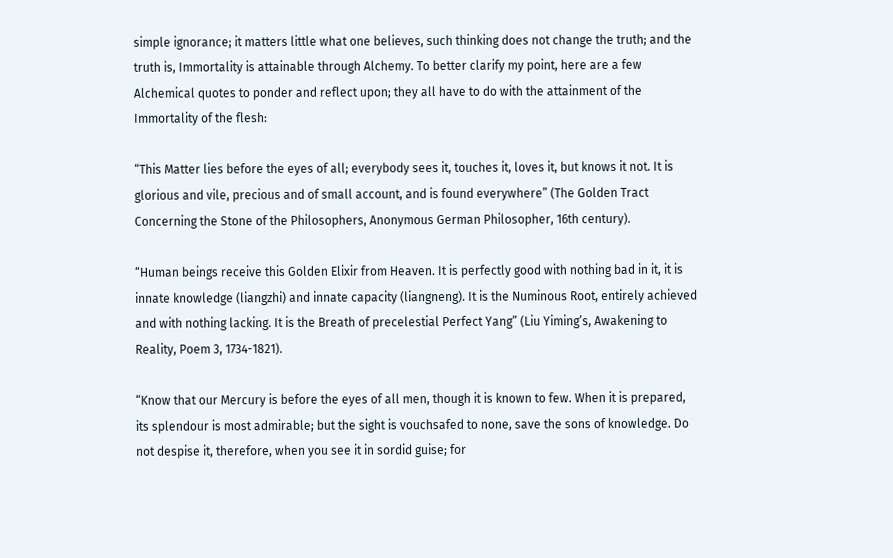simple ignorance; it matters little what one believes, such thinking does not change the truth; and the truth is, Immortality is attainable through Alchemy. To better clarify my point, here are a few Alchemical quotes to ponder and reflect upon; they all have to do with the attainment of the Immortality of the flesh:

“This Matter lies before the eyes of all; everybody sees it, touches it, loves it, but knows it not. It is glorious and vile, precious and of small account, and is found everywhere” (The Golden Tract Concerning the Stone of the Philosophers, Anonymous German Philosopher, 16th century).

“Human beings receive this Golden Elixir from Heaven. It is perfectly good with nothing bad in it, it is innate knowledge (liangzhi) and innate capacity (liangneng). It is the Numinous Root, entirely achieved and with nothing lacking. It is the Breath of precelestial Perfect Yang” (Liu Yiming’s, Awakening to Reality, Poem 3, 1734-1821).

“Know that our Mercury is before the eyes of all men, though it is known to few. When it is prepared, its splendour is most admirable; but the sight is vouchsafed to none, save the sons of knowledge. Do not despise it, therefore, when you see it in sordid guise; for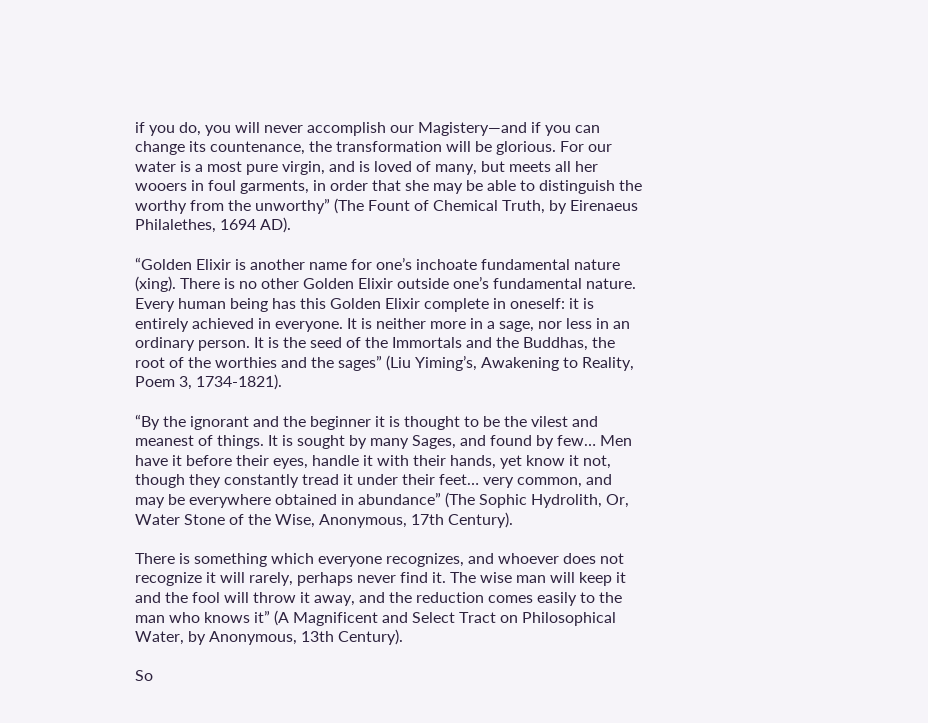if you do, you will never accomplish our Magistery—and if you can change its countenance, the transformation will be glorious. For our water is a most pure virgin, and is loved of many, but meets all her wooers in foul garments, in order that she may be able to distinguish the worthy from the unworthy” (The Fount of Chemical Truth, by Eirenaeus Philalethes, 1694 AD).

“Golden Elixir is another name for one’s inchoate fundamental nature (xing). There is no other Golden Elixir outside one’s fundamental nature. Every human being has this Golden Elixir complete in oneself: it is entirely achieved in everyone. It is neither more in a sage, nor less in an ordinary person. It is the seed of the Immortals and the Buddhas, the root of the worthies and the sages” (Liu Yiming’s, Awakening to Reality, Poem 3, 1734-1821).

“By the ignorant and the beginner it is thought to be the vilest and meanest of things. It is sought by many Sages, and found by few… Men have it before their eyes, handle it with their hands, yet know it not, though they constantly tread it under their feet… very common, and may be everywhere obtained in abundance” (The Sophic Hydrolith, Or, Water Stone of the Wise, Anonymous, 17th Century).

There is something which everyone recognizes, and whoever does not recognize it will rarely, perhaps never find it. The wise man will keep it and the fool will throw it away, and the reduction comes easily to the man who knows it” (A Magnificent and Select Tract on Philosophical Water, by Anonymous, 13th Century).

So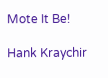Mote It Be!

Hank Kraychir